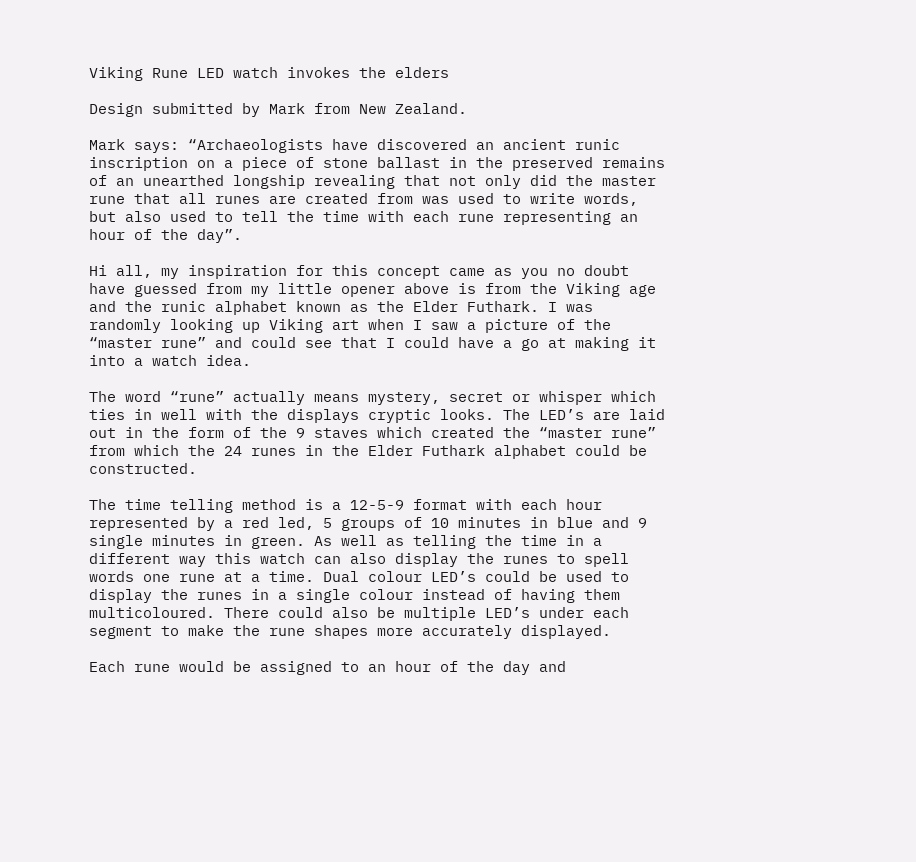Viking Rune LED watch invokes the elders

Design submitted by Mark from New Zealand.

Mark says: “Archaeologists have discovered an ancient runic inscription on a piece of stone ballast in the preserved remains of an unearthed longship revealing that not only did the master rune that all runes are created from was used to write words, but also used to tell the time with each rune representing an hour of the day”.

Hi all, my inspiration for this concept came as you no doubt have guessed from my little opener above is from the Viking age and the runic alphabet known as the Elder Futhark. I was randomly looking up Viking art when I saw a picture of the “master rune” and could see that I could have a go at making it into a watch idea.

The word “rune” actually means mystery, secret or whisper which ties in well with the displays cryptic looks. The LED’s are laid out in the form of the 9 staves which created the “master rune” from which the 24 runes in the Elder Futhark alphabet could be constructed.

The time telling method is a 12-5-9 format with each hour represented by a red led, 5 groups of 10 minutes in blue and 9 single minutes in green. As well as telling the time in a different way this watch can also display the runes to spell words one rune at a time. Dual colour LED’s could be used to display the runes in a single colour instead of having them multicoloured. There could also be multiple LED’s under each segment to make the rune shapes more accurately displayed.

Each rune would be assigned to an hour of the day and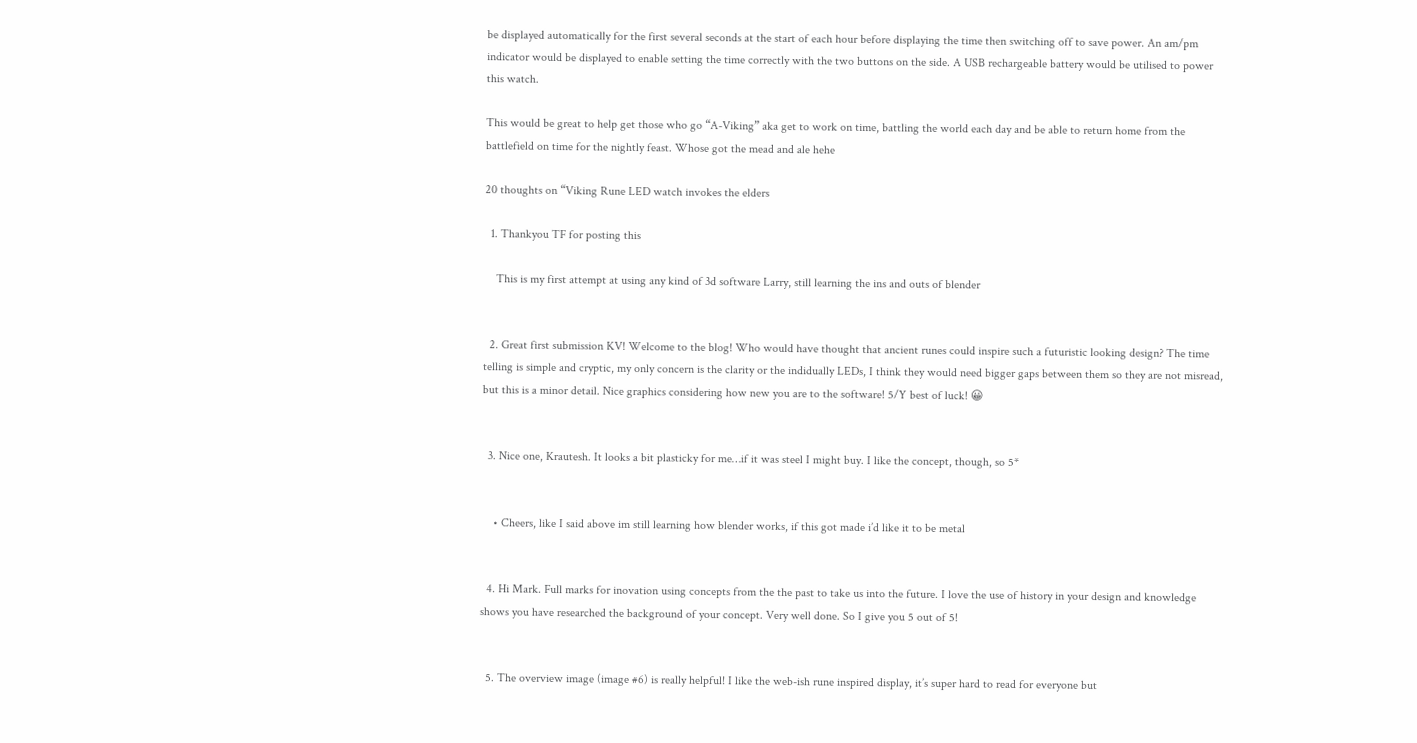be displayed automatically for the first several seconds at the start of each hour before displaying the time then switching off to save power. An am/pm indicator would be displayed to enable setting the time correctly with the two buttons on the side. A USB rechargeable battery would be utilised to power this watch.

This would be great to help get those who go “A-Viking” aka get to work on time, battling the world each day and be able to return home from the battlefield on time for the nightly feast. Whose got the mead and ale hehe

20 thoughts on “Viking Rune LED watch invokes the elders

  1. Thankyou TF for posting this

    This is my first attempt at using any kind of 3d software Larry, still learning the ins and outs of blender


  2. Great first submission KV! Welcome to the blog! Who would have thought that ancient runes could inspire such a futuristic looking design? The time telling is simple and cryptic, my only concern is the clarity or the indidually LEDs, I think they would need bigger gaps between them so they are not misread, but this is a minor detail. Nice graphics considering how new you are to the software! 5/Y best of luck! 😀


  3. Nice one, Krautesh. It looks a bit plasticky for me…if it was steel I might buy. I like the concept, though, so 5*


    • Cheers, like I said above im still learning how blender works, if this got made i’d like it to be metal


  4. Hi Mark. Full marks for inovation using concepts from the the past to take us into the future. I love the use of history in your design and knowledge shows you have researched the background of your concept. Very well done. So I give you 5 out of 5!


  5. The overview image (image #6) is really helpful! I like the web-ish rune inspired display, it’s super hard to read for everyone but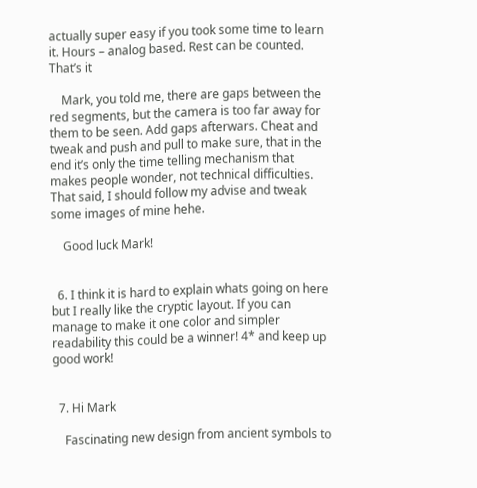actually super easy if you took some time to learn it. Hours – analog based. Rest can be counted. That’s it

    Mark, you told me, there are gaps between the red segments, but the camera is too far away for them to be seen. Add gaps afterwars. Cheat and tweak and push and pull to make sure, that in the end it’s only the time telling mechanism that makes people wonder, not technical difficulties. That said, I should follow my advise and tweak some images of mine hehe.

    Good luck Mark!


  6. I think it is hard to explain whats going on here but I really like the cryptic layout. If you can manage to make it one color and simpler readability this could be a winner! 4* and keep up good work!


  7. Hi Mark

    Fascinating new design from ancient symbols to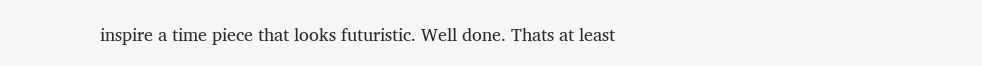inspire a time piece that looks futuristic. Well done. Thats at least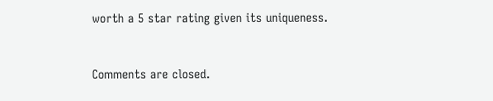worth a 5 star rating given its uniqueness.


Comments are closed.